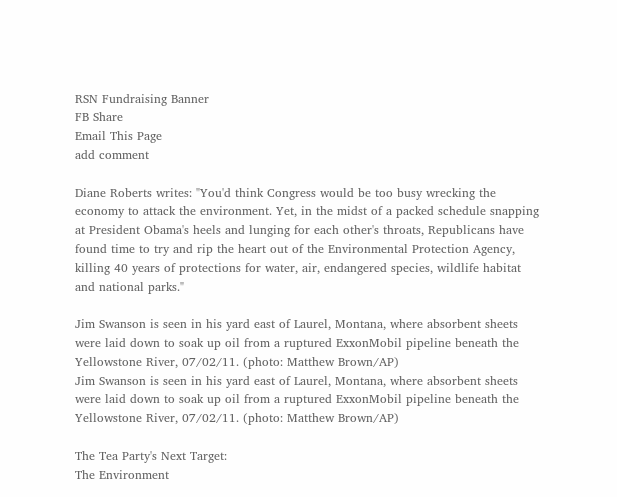RSN Fundraising Banner
FB Share
Email This Page
add comment

Diane Roberts writes: "You'd think Congress would be too busy wrecking the economy to attack the environment. Yet, in the midst of a packed schedule snapping at President Obama's heels and lunging for each other's throats, Republicans have found time to try and rip the heart out of the Environmental Protection Agency, killing 40 years of protections for water, air, endangered species, wildlife habitat and national parks."

Jim Swanson is seen in his yard east of Laurel, Montana, where absorbent sheets were laid down to soak up oil from a ruptured ExxonMobil pipeline beneath the Yellowstone River, 07/02/11. (photo: Matthew Brown/AP)
Jim Swanson is seen in his yard east of Laurel, Montana, where absorbent sheets were laid down to soak up oil from a ruptured ExxonMobil pipeline beneath the Yellowstone River, 07/02/11. (photo: Matthew Brown/AP)

The Tea Party's Next Target:
The Environment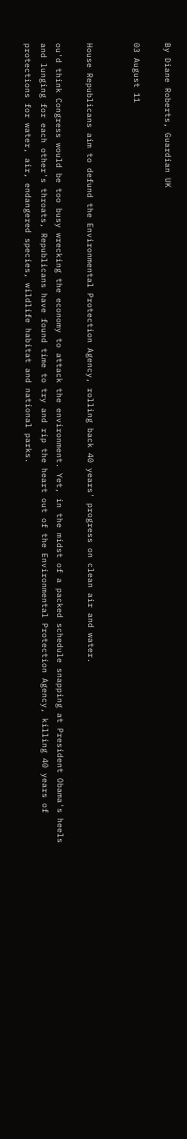By Diane Roberts, Guardian UK

03 August 11


House Republicans aim to defund the Environmental Protection Agency, rolling back 40 years' progress on clean air and water.

ou'd think Congress would be too busy wrecking the economy to attack the environment. Yet, in the midst of a packed schedule snapping at President Obama's heels and lunging for each other's throats, Republicans have found time to try and rip the heart out of the Environmental Protection Agency, killing 40 years of protections for water, air, endangered species, wildlife habitat and national parks.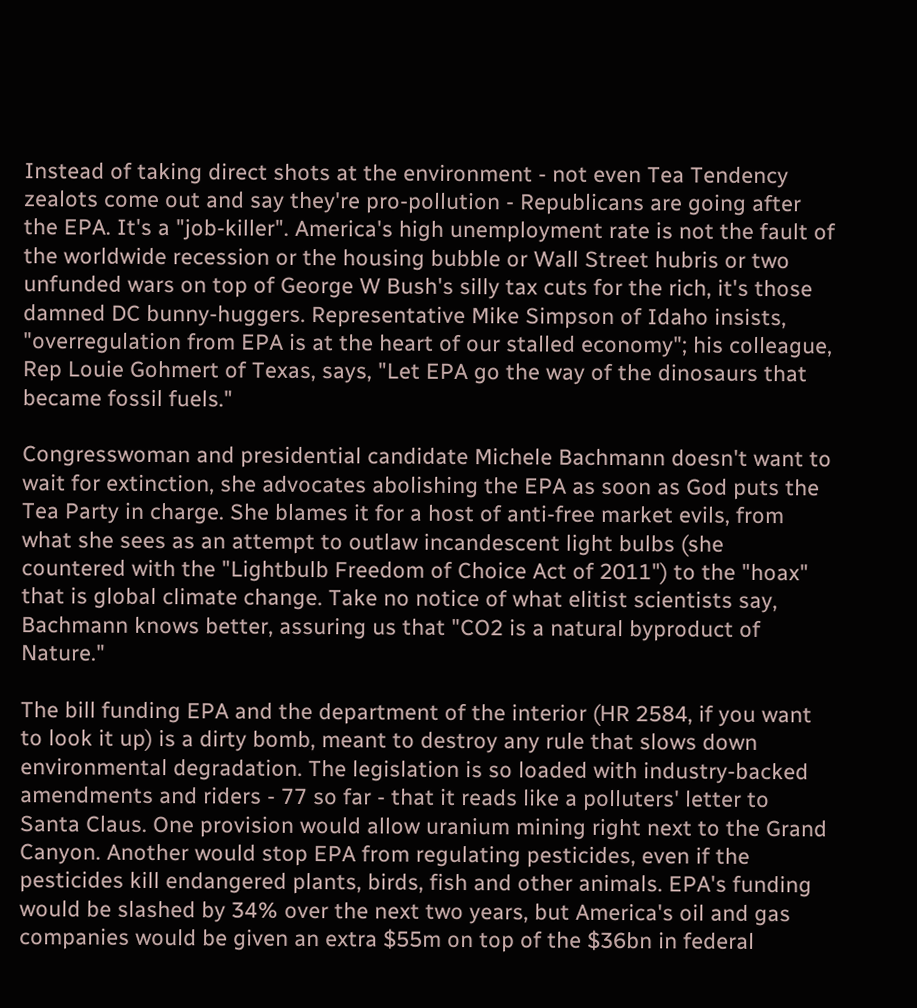Instead of taking direct shots at the environment - not even Tea Tendency zealots come out and say they're pro-pollution - Republicans are going after the EPA. It's a "job-killer". America's high unemployment rate is not the fault of the worldwide recession or the housing bubble or Wall Street hubris or two unfunded wars on top of George W Bush's silly tax cuts for the rich, it's those damned DC bunny-huggers. Representative Mike Simpson of Idaho insists, "overregulation from EPA is at the heart of our stalled economy"; his colleague, Rep Louie Gohmert of Texas, says, "Let EPA go the way of the dinosaurs that became fossil fuels."

Congresswoman and presidential candidate Michele Bachmann doesn't want to wait for extinction, she advocates abolishing the EPA as soon as God puts the Tea Party in charge. She blames it for a host of anti-free market evils, from what she sees as an attempt to outlaw incandescent light bulbs (she countered with the "Lightbulb Freedom of Choice Act of 2011") to the "hoax" that is global climate change. Take no notice of what elitist scientists say, Bachmann knows better, assuring us that "CO2 is a natural byproduct of Nature."

The bill funding EPA and the department of the interior (HR 2584, if you want to look it up) is a dirty bomb, meant to destroy any rule that slows down environmental degradation. The legislation is so loaded with industry-backed amendments and riders - 77 so far - that it reads like a polluters' letter to Santa Claus. One provision would allow uranium mining right next to the Grand Canyon. Another would stop EPA from regulating pesticides, even if the pesticides kill endangered plants, birds, fish and other animals. EPA's funding would be slashed by 34% over the next two years, but America's oil and gas companies would be given an extra $55m on top of the $36bn in federal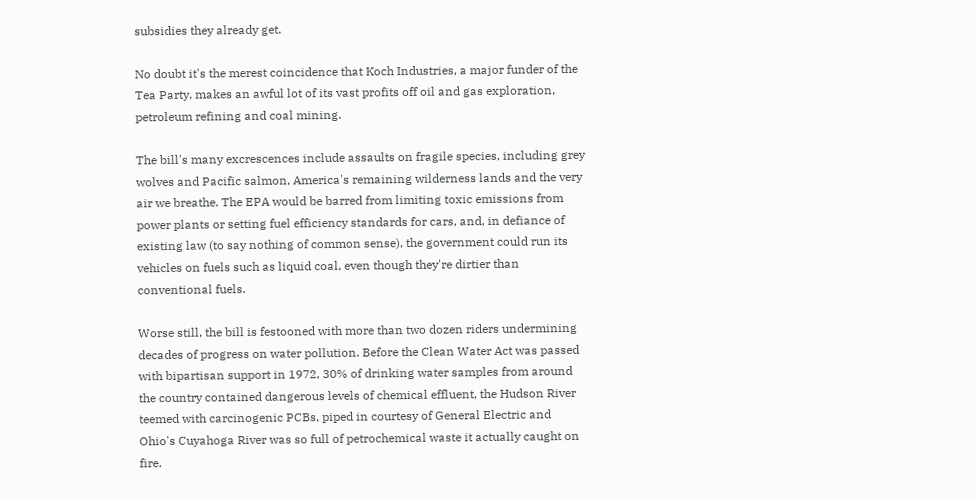subsidies they already get.

No doubt it's the merest coincidence that Koch Industries, a major funder of the Tea Party, makes an awful lot of its vast profits off oil and gas exploration, petroleum refining and coal mining.

The bill's many excrescences include assaults on fragile species, including grey wolves and Pacific salmon, America's remaining wilderness lands and the very air we breathe. The EPA would be barred from limiting toxic emissions from power plants or setting fuel efficiency standards for cars, and, in defiance of existing law (to say nothing of common sense), the government could run its vehicles on fuels such as liquid coal, even though they're dirtier than conventional fuels.

Worse still, the bill is festooned with more than two dozen riders undermining decades of progress on water pollution. Before the Clean Water Act was passed with bipartisan support in 1972, 30% of drinking water samples from around the country contained dangerous levels of chemical effluent, the Hudson River teemed with carcinogenic PCBs, piped in courtesy of General Electric and Ohio's Cuyahoga River was so full of petrochemical waste it actually caught on fire.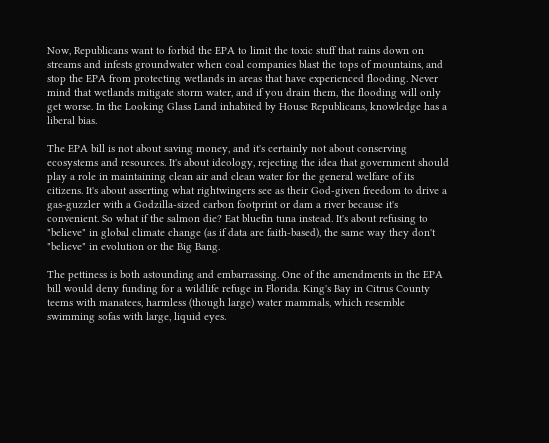Now, Republicans want to forbid the EPA to limit the toxic stuff that rains down on streams and infests groundwater when coal companies blast the tops of mountains, and stop the EPA from protecting wetlands in areas that have experienced flooding. Never mind that wetlands mitigate storm water, and if you drain them, the flooding will only get worse. In the Looking Glass Land inhabited by House Republicans, knowledge has a liberal bias.

The EPA bill is not about saving money, and it's certainly not about conserving ecosystems and resources. It's about ideology, rejecting the idea that government should play a role in maintaining clean air and clean water for the general welfare of its citizens. It's about asserting what rightwingers see as their God-given freedom to drive a gas-guzzler with a Godzilla-sized carbon footprint or dam a river because it's convenient. So what if the salmon die? Eat bluefin tuna instead. It's about refusing to "believe" in global climate change (as if data are faith-based), the same way they don't "believe" in evolution or the Big Bang.

The pettiness is both astounding and embarrassing. One of the amendments in the EPA bill would deny funding for a wildlife refuge in Florida. King's Bay in Citrus County teems with manatees, harmless (though large) water mammals, which resemble swimming sofas with large, liquid eyes.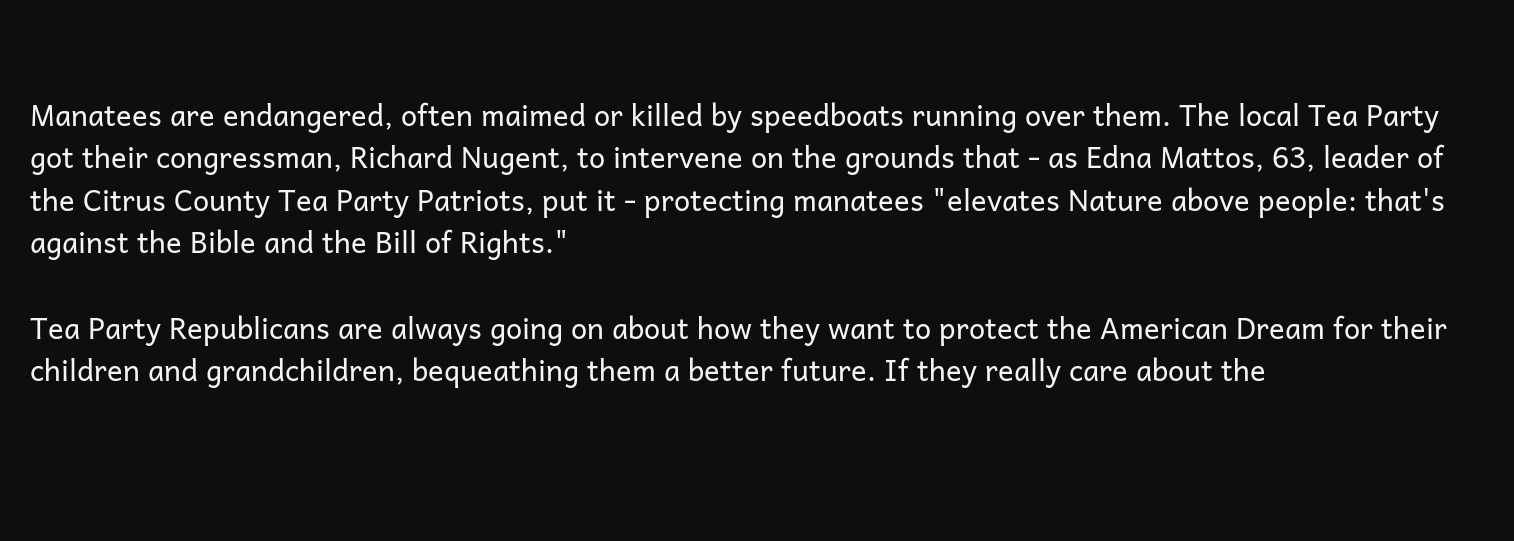Manatees are endangered, often maimed or killed by speedboats running over them. The local Tea Party got their congressman, Richard Nugent, to intervene on the grounds that - as Edna Mattos, 63, leader of the Citrus County Tea Party Patriots, put it - protecting manatees "elevates Nature above people: that's against the Bible and the Bill of Rights."

Tea Party Republicans are always going on about how they want to protect the American Dream for their children and grandchildren, bequeathing them a better future. If they really care about the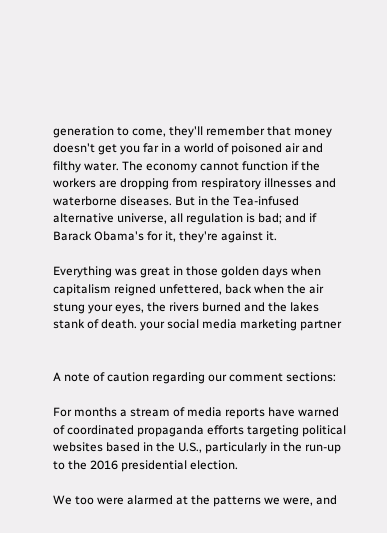generation to come, they'll remember that money doesn't get you far in a world of poisoned air and filthy water. The economy cannot function if the workers are dropping from respiratory illnesses and waterborne diseases. But in the Tea-infused alternative universe, all regulation is bad; and if Barack Obama's for it, they're against it.

Everything was great in those golden days when capitalism reigned unfettered, back when the air stung your eyes, the rivers burned and the lakes stank of death. your social media marketing partner


A note of caution regarding our comment sections:

For months a stream of media reports have warned of coordinated propaganda efforts targeting political websites based in the U.S., particularly in the run-up to the 2016 presidential election.

We too were alarmed at the patterns we were, and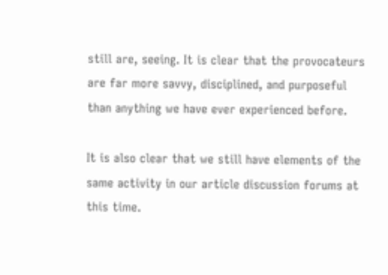still are, seeing. It is clear that the provocateurs are far more savvy, disciplined, and purposeful than anything we have ever experienced before.

It is also clear that we still have elements of the same activity in our article discussion forums at this time.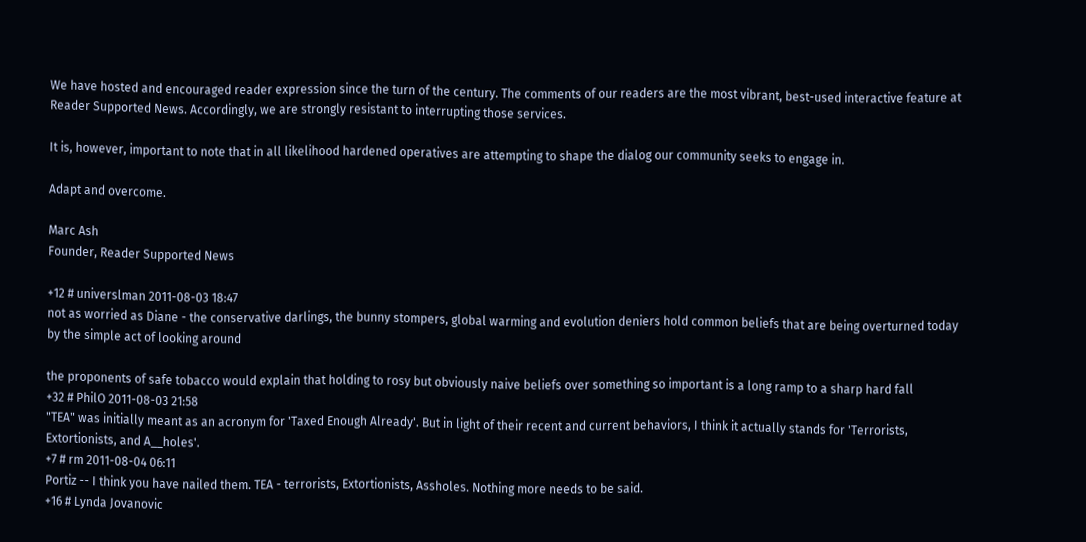We have hosted and encouraged reader expression since the turn of the century. The comments of our readers are the most vibrant, best-used interactive feature at Reader Supported News. Accordingly, we are strongly resistant to interrupting those services.

It is, however, important to note that in all likelihood hardened operatives are attempting to shape the dialog our community seeks to engage in.

Adapt and overcome.

Marc Ash
Founder, Reader Supported News

+12 # universlman 2011-08-03 18:47
not as worried as Diane - the conservative darlings, the bunny stompers, global warming and evolution deniers hold common beliefs that are being overturned today by the simple act of looking around

the proponents of safe tobacco would explain that holding to rosy but obviously naive beliefs over something so important is a long ramp to a sharp hard fall
+32 # PhilO 2011-08-03 21:58
"TEA" was initially meant as an acronym for 'Taxed Enough Already'. But in light of their recent and current behaviors, I think it actually stands for 'Terrorists, Extortionists, and A__holes'.
+7 # rm 2011-08-04 06:11
Portiz -- I think you have nailed them. TEA - terrorists, Extortionists, Assholes. Nothing more needs to be said.
+16 # Lynda Jovanovic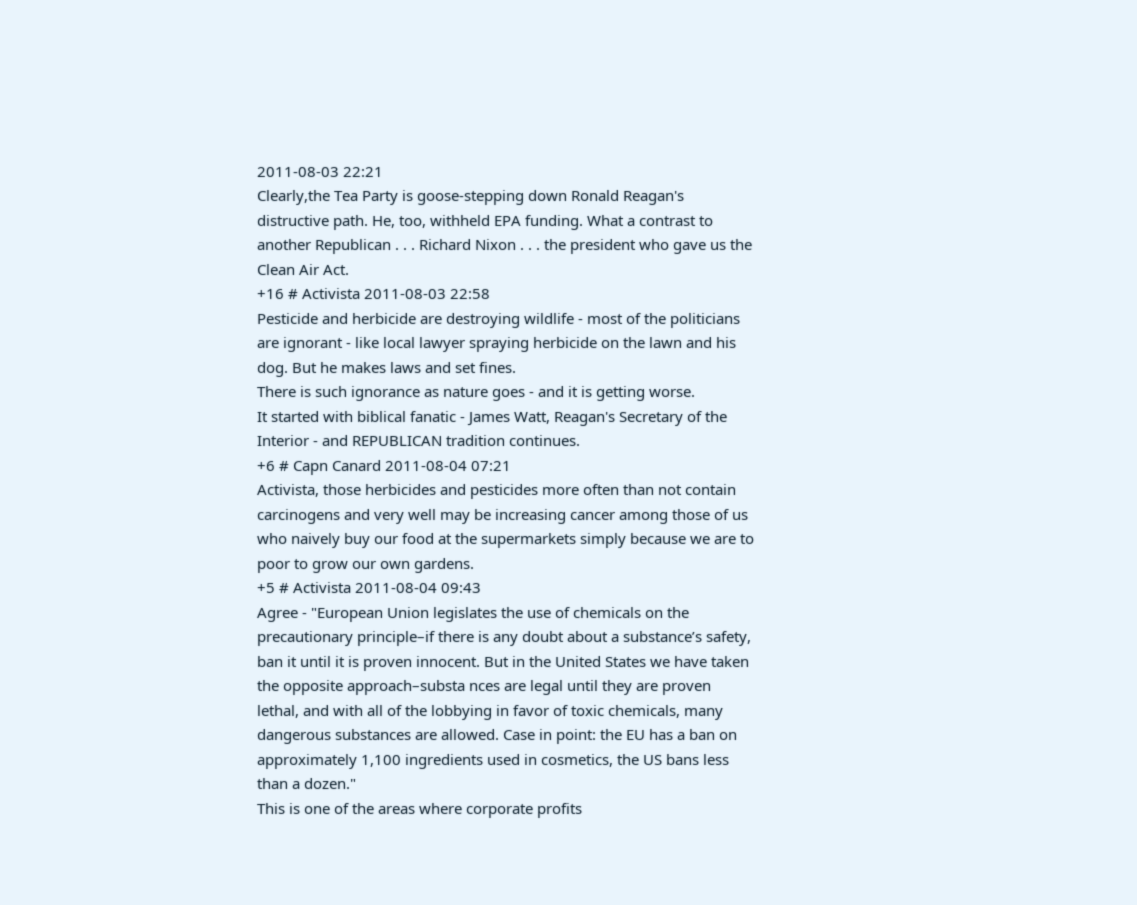2011-08-03 22:21
Clearly,the Tea Party is goose-stepping down Ronald Reagan's distructive path. He, too, withheld EPA funding. What a contrast to another Republican . . . Richard Nixon . . . the president who gave us the Clean Air Act.
+16 # Activista 2011-08-03 22:58
Pesticide and herbicide are destroying wildlife - most of the politicians are ignorant - like local lawyer spraying herbicide on the lawn and his dog. But he makes laws and set fines.
There is such ignorance as nature goes - and it is getting worse.
It started with biblical fanatic - James Watt, Reagan's Secretary of the Interior - and REPUBLICAN tradition continues.
+6 # Capn Canard 2011-08-04 07:21
Activista, those herbicides and pesticides more often than not contain carcinogens and very well may be increasing cancer among those of us who naively buy our food at the supermarkets simply because we are to poor to grow our own gardens.
+5 # Activista 2011-08-04 09:43
Agree - "European Union legislates the use of chemicals on the precautionary principle–if there is any doubt about a substance’s safety, ban it until it is proven innocent. But in the United States we have taken the opposite approach–substa nces are legal until they are proven lethal, and with all of the lobbying in favor of toxic chemicals, many dangerous substances are allowed. Case in point: the EU has a ban on approximately 1,100 ingredients used in cosmetics, the US bans less than a dozen."
This is one of the areas where corporate profits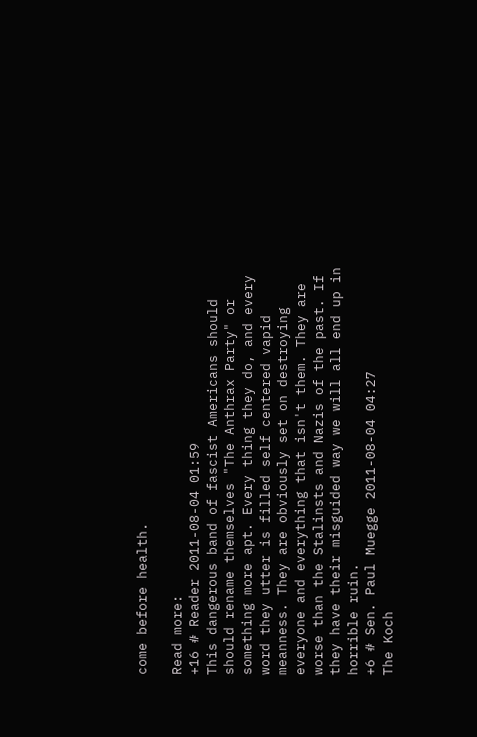come before health.

Read more:
+16 # Reader 2011-08-04 01:59
This dangerous band of fascist Americans should should rename themselves "The Anthrax Party" or something more apt. Every thing they do, and every word they utter is filled self centered vapid meanness. They are obviously set on destroying everyone and everything that isn't them. They are worse than the Stalinsts and Nazis of the past. If they have their misguided way we will all end up in horrible ruin.
+6 # Sen. Paul Muegge 2011-08-04 04:27
The Koch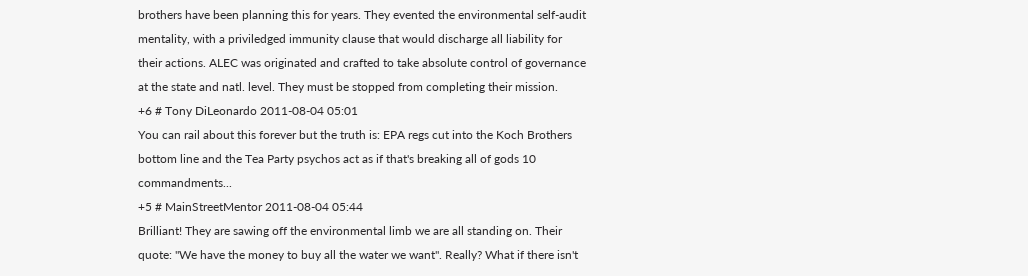brothers have been planning this for years. They evented the environmental self-audit mentality, with a priviledged immunity clause that would discharge all liability for their actions. ALEC was originated and crafted to take absolute control of governance at the state and natl. level. They must be stopped from completing their mission.
+6 # Tony DiLeonardo 2011-08-04 05:01
You can rail about this forever but the truth is: EPA regs cut into the Koch Brothers bottom line and the Tea Party psychos act as if that's breaking all of gods 10 commandments...
+5 # MainStreetMentor 2011-08-04 05:44
Brilliant! They are sawing off the environmental limb we are all standing on. Their quote: "We have the money to buy all the water we want". Really? What if there isn't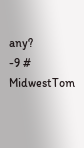any?
-9 # MidwestTom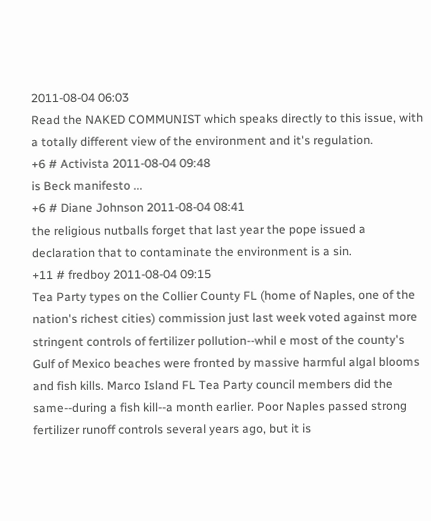2011-08-04 06:03
Read the NAKED COMMUNIST which speaks directly to this issue, with a totally different view of the environment and it's regulation.
+6 # Activista 2011-08-04 09:48
is Beck manifesto ...
+6 # Diane Johnson 2011-08-04 08:41
the religious nutballs forget that last year the pope issued a declaration that to contaminate the environment is a sin.
+11 # fredboy 2011-08-04 09:15
Tea Party types on the Collier County FL (home of Naples, one of the nation's richest cities) commission just last week voted against more stringent controls of fertilizer pollution--whil e most of the county's Gulf of Mexico beaches were fronted by massive harmful algal blooms and fish kills. Marco Island FL Tea Party council members did the same--during a fish kill--a month earlier. Poor Naples passed strong fertilizer runoff controls several years ago, but it is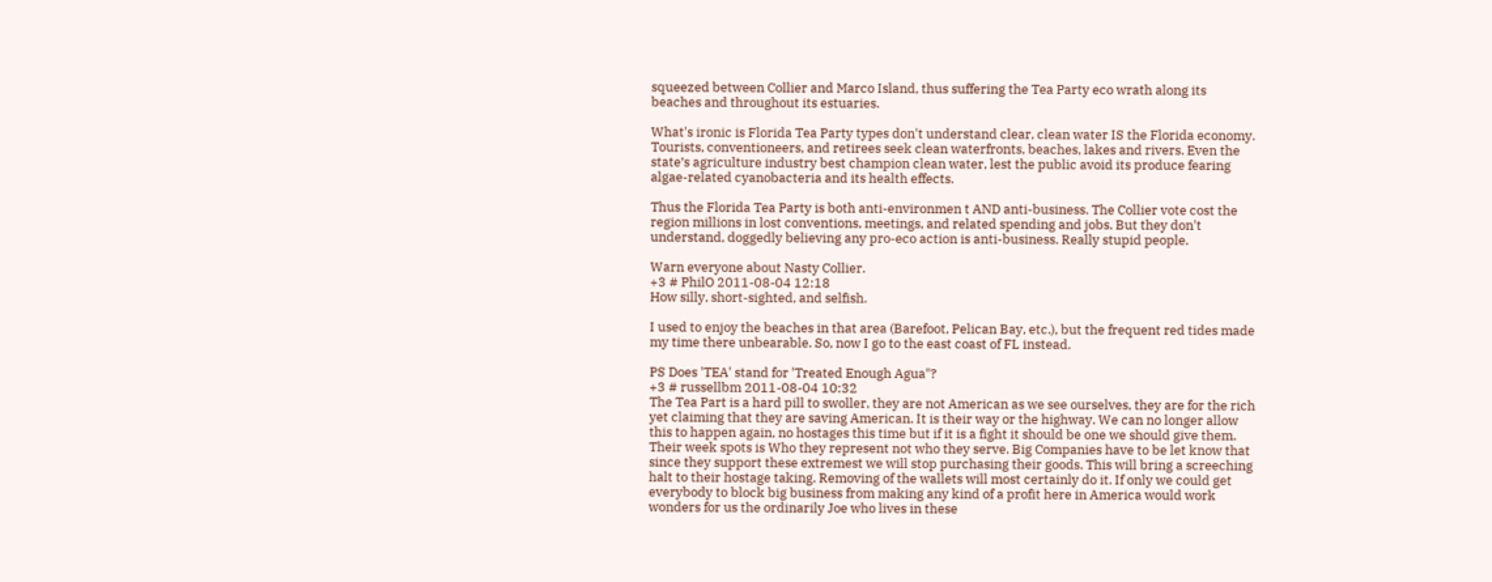squeezed between Collier and Marco Island, thus suffering the Tea Party eco wrath along its beaches and throughout its estuaries.

What's ironic is Florida Tea Party types don't understand clear, clean water IS the Florida economy. Tourists, conventioneers, and retirees seek clean waterfronts, beaches, lakes and rivers. Even the state’s agriculture industry best champion clean water, lest the public avoid its produce fearing algae-related cyanobacteria and its health effects.

Thus the Florida Tea Party is both anti-environmen t AND anti-business. The Collier vote cost the region millions in lost conventions, meetings, and related spending and jobs. But they don't understand, doggedly believing any pro-eco action is anti-business. Really stupid people.

Warn everyone about Nasty Collier.
+3 # PhilO 2011-08-04 12:18
How silly, short-sighted, and selfish.

I used to enjoy the beaches in that area (Barefoot, Pelican Bay, etc.), but the frequent red tides made my time there unbearable. So, now I go to the east coast of FL instead.

PS Does 'TEA' stand for 'Treated Enough Agua"?
+3 # russellbm 2011-08-04 10:32
The Tea Part is a hard pill to swoller, they are not American as we see ourselves, they are for the rich yet claiming that they are saving American. It is their way or the highway. We can no longer allow this to happen again, no hostages this time but if it is a fight it should be one we should give them. Their week spots is Who they represent not who they serve. Big Companies have to be let know that since they support these extremest we will stop purchasing their goods. This will bring a screeching halt to their hostage taking. Removing of the wallets will most certainly do it. If only we could get everybody to block big business from making any kind of a profit here in America would work wonders for us the ordinarily Joe who lives in these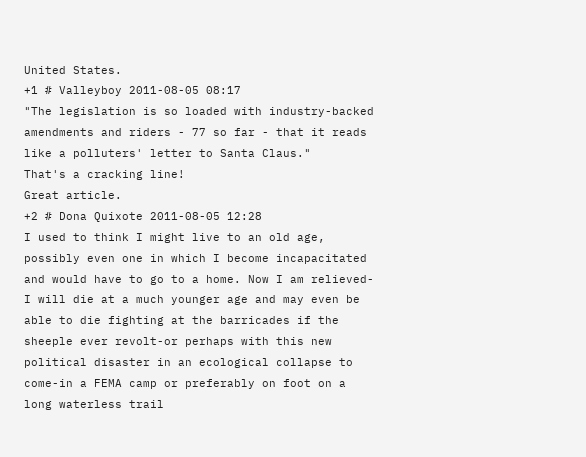United States.
+1 # Valleyboy 2011-08-05 08:17
"The legislation is so loaded with industry-backed amendments and riders - 77 so far - that it reads like a polluters' letter to Santa Claus."
That's a cracking line!
Great article.
+2 # Dona Quixote 2011-08-05 12:28
I used to think I might live to an old age, possibly even one in which I become incapacitated and would have to go to a home. Now I am relieved-I will die at a much younger age and may even be able to die fighting at the barricades if the sheeple ever revolt-or perhaps with this new political disaster in an ecological collapse to come-in a FEMA camp or preferably on foot on a long waterless trail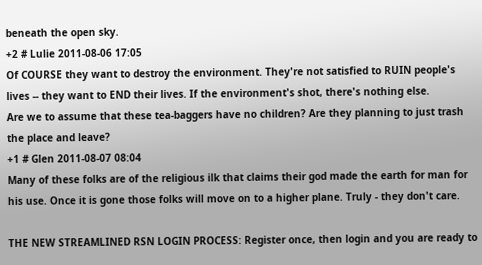beneath the open sky.
+2 # Lulie 2011-08-06 17:05
Of COURSE they want to destroy the environment. They're not satisfied to RUIN people's lives -- they want to END their lives. If the environment's shot, there's nothing else.
Are we to assume that these tea-baggers have no children? Are they planning to just trash the place and leave?
+1 # Glen 2011-08-07 08:04
Many of these folks are of the religious ilk that claims their god made the earth for man for his use. Once it is gone those folks will move on to a higher plane. Truly - they don't care.

THE NEW STREAMLINED RSN LOGIN PROCESS: Register once, then login and you are ready to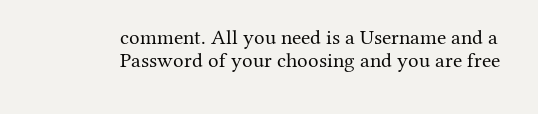comment. All you need is a Username and a Password of your choosing and you are free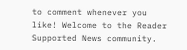to comment whenever you like! Welcome to the Reader Supported News community.